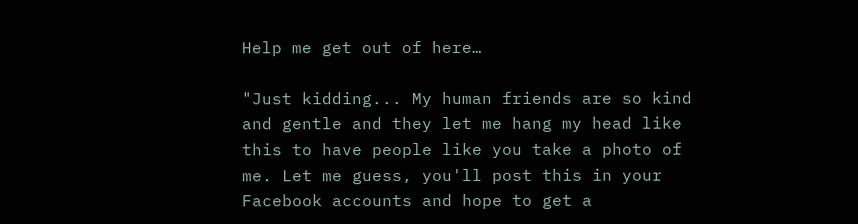Help me get out of here…

"Just kidding... My human friends are so kind and gentle and they let me hang my head like this to have people like you take a photo of me. Let me guess, you'll post this in your Facebook accounts and hope to get a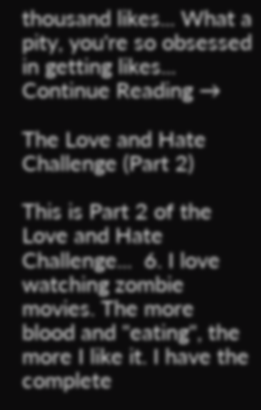thousand likes... What a pity, you're so obsessed in getting likes... Continue Reading →

The Love and Hate Challenge (Part 2)

This is Part 2 of the Love and Hate Challenge...  6. I love watching zombie movies. The more blood and "eating", the more I like it. I have the complete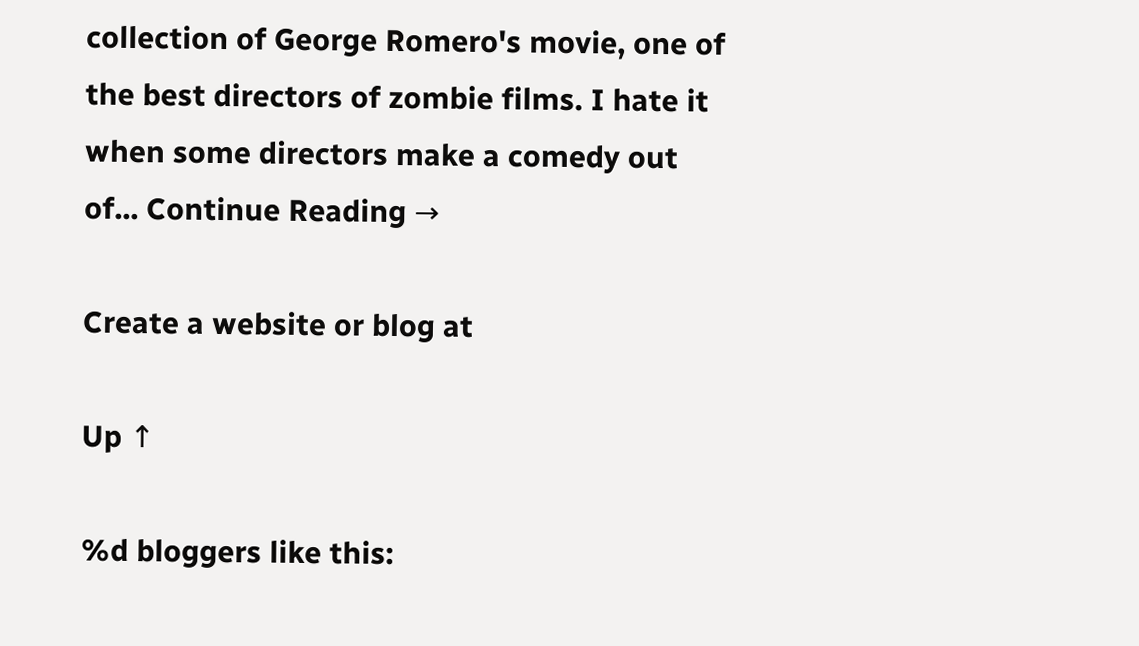collection of George Romero's movie, one of the best directors of zombie films. I hate it when some directors make a comedy out of... Continue Reading →

Create a website or blog at

Up ↑

%d bloggers like this: